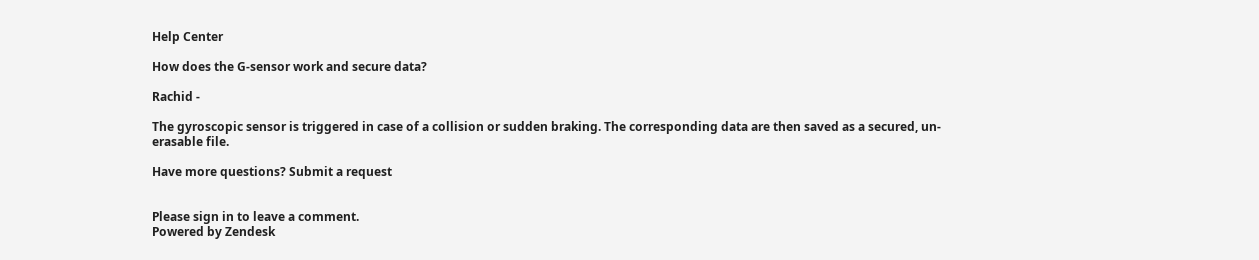Help Center

How does the G-sensor work and secure data?

Rachid -

The gyroscopic sensor is triggered in case of a collision or sudden braking. The corresponding data are then saved as a secured, un-erasable file.

Have more questions? Submit a request


Please sign in to leave a comment.
Powered by Zendesk